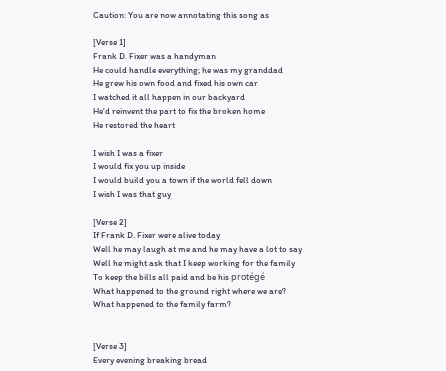Caution: You are now annotating this song as

[Verse 1]
Frank D. Fixer was a handyman
He could handle everything; he was my granddad
He grew his own food and fixed his own car
I watched it all happen in our backyard
He'd reinvent the part to fix the broken home
He restored the heart

I wish I was a fixer
I would fix you up inside
I would build you a town if the world fell down
I wish I was that guy

[Verse 2]
If Frank D. Fixer were alive today
Well he may laugh at me and he may have a lot to say
Well he might ask that I keep working for the family
To keep the bills all paid and be his protégé
What happened to the ground right where we are?
What happened to the family farm?


[Verse 3]
Every evening breaking bread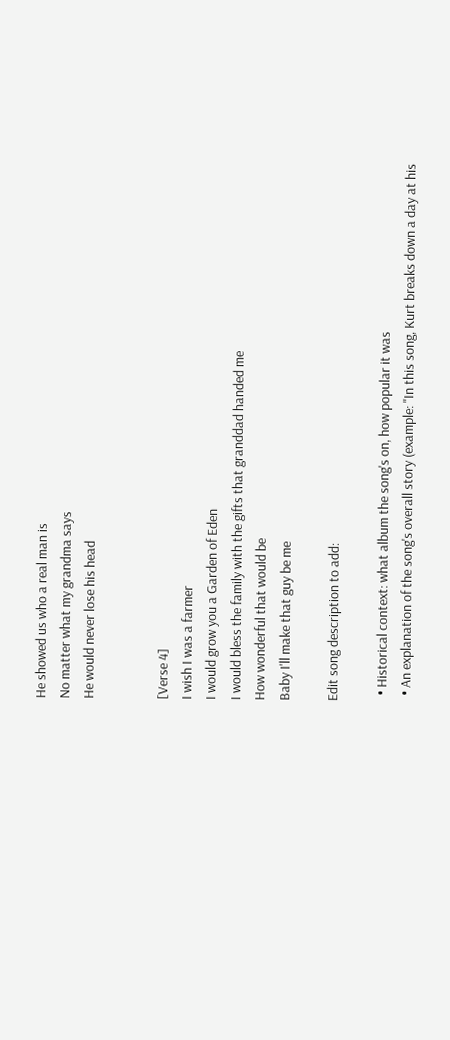He showed us who a real man is
No matter what my grandma says
He would never lose his head


[Verse 4]
I wish I was a farmer
I would grow you a Garden of Eden
I would bless the family with the gifts that granddad handed me
How wonderful that would be
Baby I'll make that guy be me

Edit song description to add:

  • Historical context: what album the song's on, how popular it was
  • An explanation of the song's overall story (example: "In this song, Kurt breaks down a day at his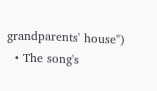grandparents' house")
  • The song's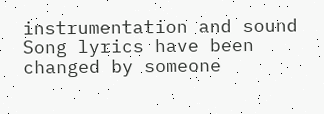instrumentation and sound
Song lyrics have been changed by someone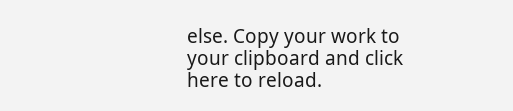else. Copy your work to your clipboard and click here to reload.